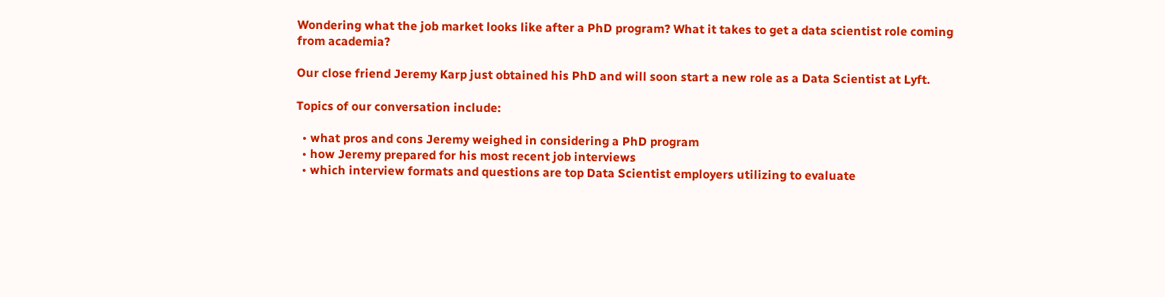Wondering what the job market looks like after a PhD program? What it takes to get a data scientist role coming from academia?

Our close friend Jeremy Karp just obtained his PhD and will soon start a new role as a Data Scientist at Lyft.

Topics of our conversation include:

  • what pros and cons Jeremy weighed in considering a PhD program
  • how Jeremy prepared for his most recent job interviews
  • which interview formats and questions are top Data Scientist employers utilizing to evaluate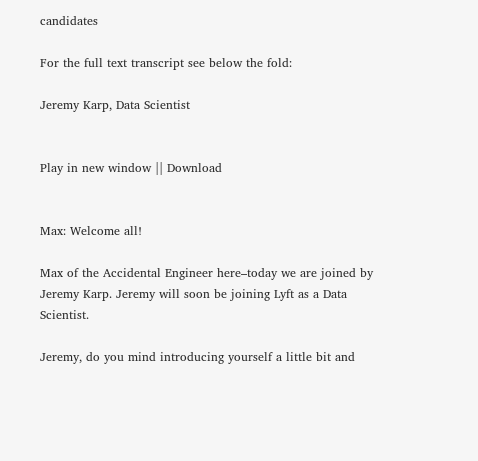candidates

For the full text transcript see below the fold:

Jeremy Karp, Data Scientist


Play in new window || Download


Max: Welcome all!

Max of the Accidental Engineer here–today we are joined by Jeremy Karp. Jeremy will soon be joining Lyft as a Data Scientist.

Jeremy, do you mind introducing yourself a little bit and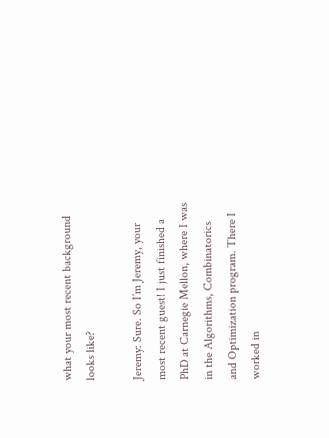what your most recent background looks like?

Jeremy: Sure. So I’m Jeremy, your most recent guest! I just finished a PhD at Carnegie Mellon, where I was in the Algorithms, Combinatorics and Optimization program. There I worked in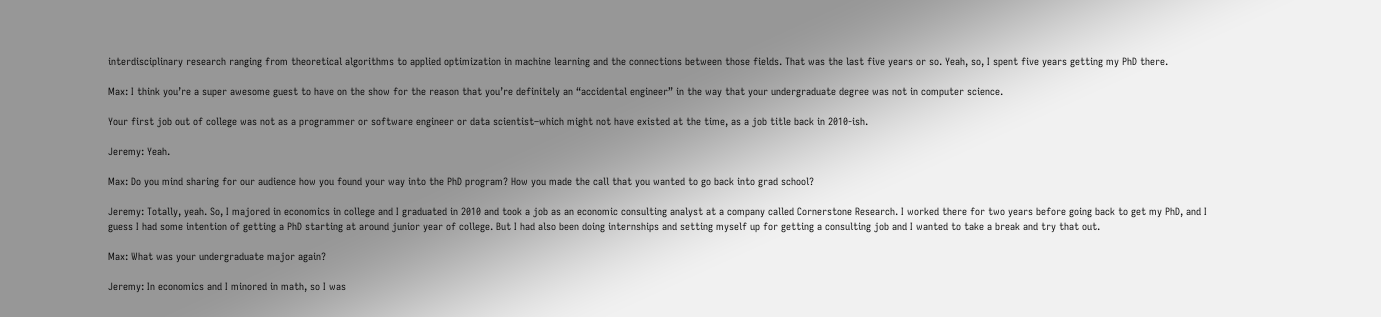interdisciplinary research ranging from theoretical algorithms to applied optimization in machine learning and the connections between those fields. That was the last five years or so. Yeah, so, I spent five years getting my PhD there.

Max: I think you’re a super awesome guest to have on the show for the reason that you’re definitely an “accidental engineer” in the way that your undergraduate degree was not in computer science.

Your first job out of college was not as a programmer or software engineer or data scientist–which might not have existed at the time, as a job title back in 2010-ish.

Jeremy: Yeah.

Max: Do you mind sharing for our audience how you found your way into the PhD program? How you made the call that you wanted to go back into grad school?

Jeremy: Totally, yeah. So, I majored in economics in college and I graduated in 2010 and took a job as an economic consulting analyst at a company called Cornerstone Research. I worked there for two years before going back to get my PhD, and I guess I had some intention of getting a PhD starting at around junior year of college. But I had also been doing internships and setting myself up for getting a consulting job and I wanted to take a break and try that out.

Max: What was your undergraduate major again?

Jeremy: In economics and I minored in math, so I was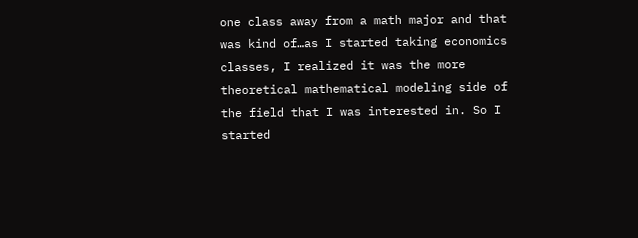one class away from a math major and that was kind of…as I started taking economics classes, I realized it was the more theoretical mathematical modeling side of the field that I was interested in. So I started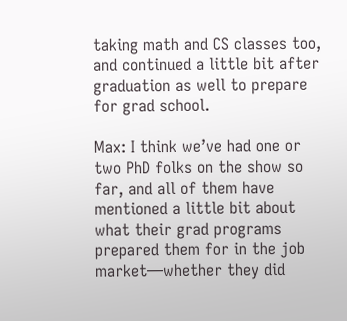taking math and CS classes too, and continued a little bit after graduation as well to prepare for grad school.

Max: I think we’ve had one or two PhD folks on the show so far, and all of them have mentioned a little bit about what their grad programs prepared them for in the job market—whether they did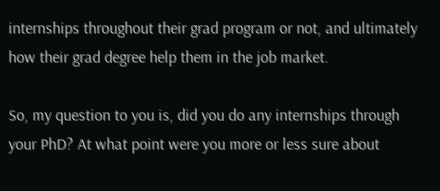internships throughout their grad program or not, and ultimately how their grad degree help them in the job market.

So, my question to you is, did you do any internships through your PhD? At what point were you more or less sure about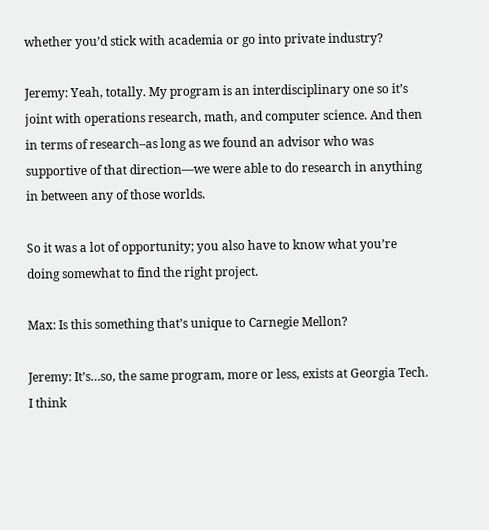whether you’d stick with academia or go into private industry?

Jeremy: Yeah, totally. My program is an interdisciplinary one so it’s joint with operations research, math, and computer science. And then in terms of research–as long as we found an advisor who was supportive of that direction—we were able to do research in anything in between any of those worlds.

So it was a lot of opportunity; you also have to know what you’re doing somewhat to find the right project.

Max: Is this something that’s unique to Carnegie Mellon?

Jeremy: It’s…so, the same program, more or less, exists at Georgia Tech. I think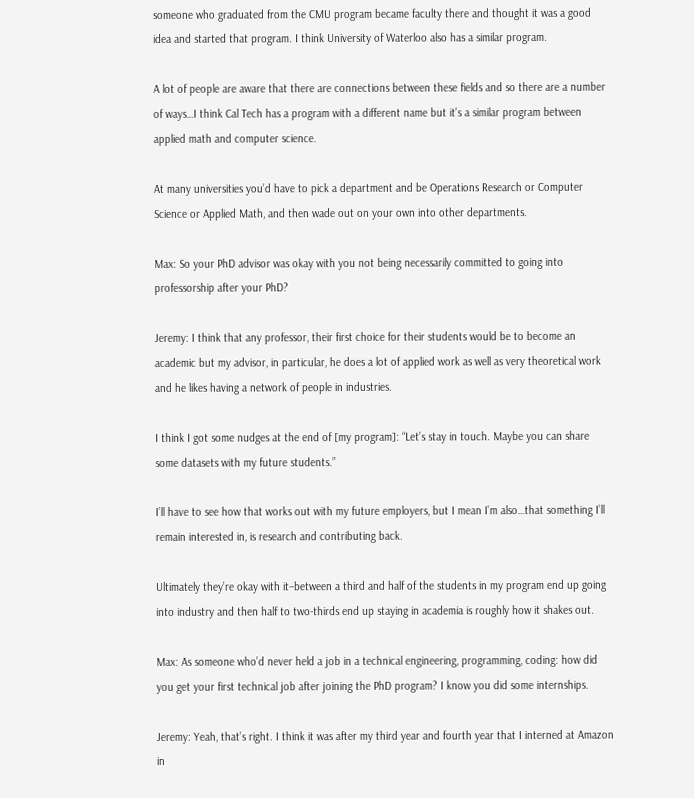someone who graduated from the CMU program became faculty there and thought it was a good idea and started that program. I think University of Waterloo also has a similar program.

A lot of people are aware that there are connections between these fields and so there are a number of ways…I think Cal Tech has a program with a different name but it’s a similar program between applied math and computer science.

At many universities you’d have to pick a department and be Operations Research or Computer Science or Applied Math, and then wade out on your own into other departments.

Max: So your PhD advisor was okay with you not being necessarily committed to going into professorship after your PhD?

Jeremy: I think that any professor, their first choice for their students would be to become an academic but my advisor, in particular, he does a lot of applied work as well as very theoretical work and he likes having a network of people in industries.

I think I got some nudges at the end of [my program]: “Let’s stay in touch. Maybe you can share some datasets with my future students.”

I’ll have to see how that works out with my future employers, but I mean I’m also…that something I’ll remain interested in, is research and contributing back.

Ultimately they’re okay with it–between a third and half of the students in my program end up going into industry and then half to two-thirds end up staying in academia is roughly how it shakes out.

Max: As someone who’d never held a job in a technical engineering, programming, coding: how did you get your first technical job after joining the PhD program? I know you did some internships.

Jeremy: Yeah, that’s right. I think it was after my third year and fourth year that I interned at Amazon in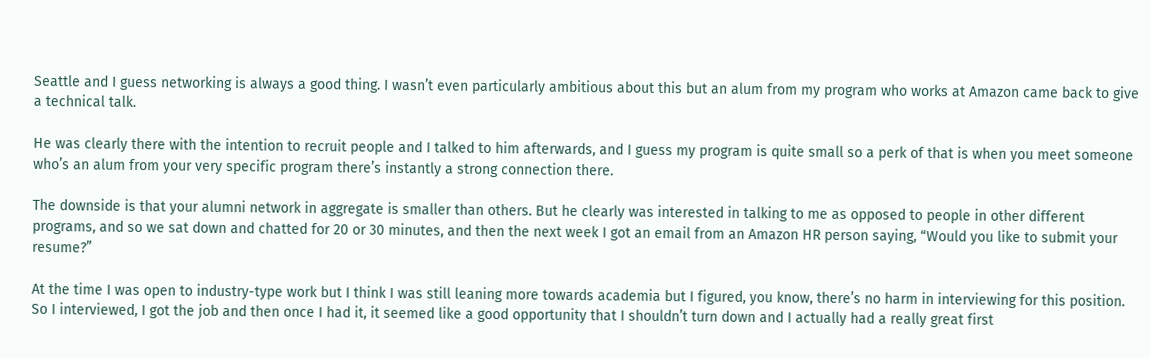Seattle and I guess networking is always a good thing. I wasn’t even particularly ambitious about this but an alum from my program who works at Amazon came back to give a technical talk.

He was clearly there with the intention to recruit people and I talked to him afterwards, and I guess my program is quite small so a perk of that is when you meet someone who’s an alum from your very specific program there’s instantly a strong connection there.

The downside is that your alumni network in aggregate is smaller than others. But he clearly was interested in talking to me as opposed to people in other different programs, and so we sat down and chatted for 20 or 30 minutes, and then the next week I got an email from an Amazon HR person saying, “Would you like to submit your resume?”

At the time I was open to industry-type work but I think I was still leaning more towards academia but I figured, you know, there’s no harm in interviewing for this position. So I interviewed, I got the job and then once I had it, it seemed like a good opportunity that I shouldn’t turn down and I actually had a really great first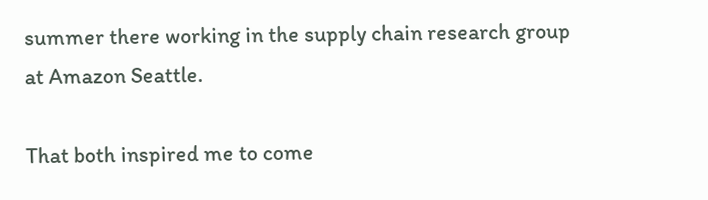summer there working in the supply chain research group at Amazon Seattle.

That both inspired me to come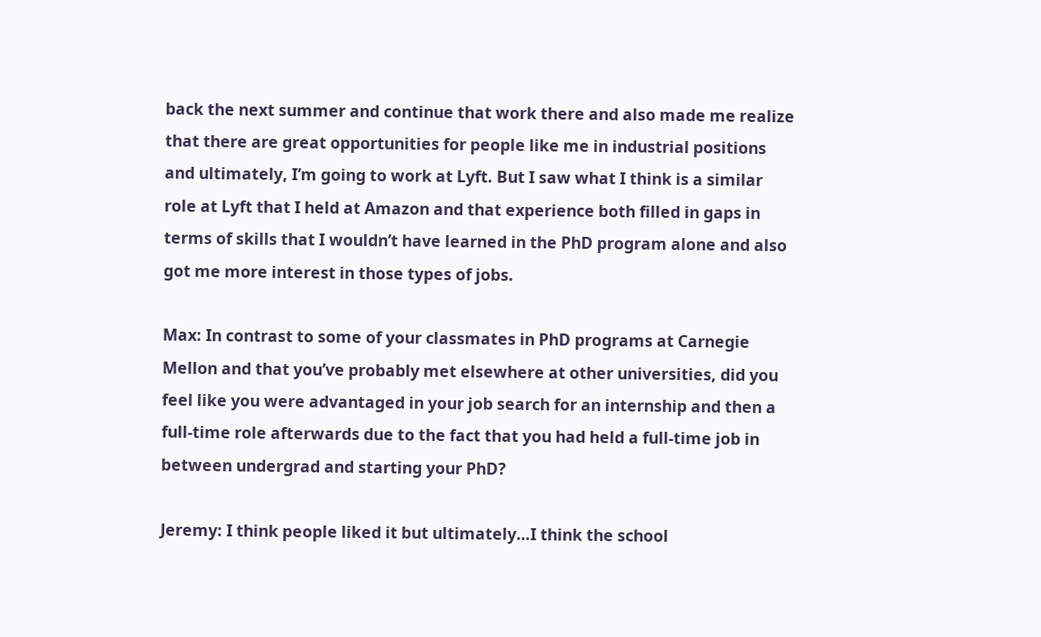back the next summer and continue that work there and also made me realize that there are great opportunities for people like me in industrial positions and ultimately, I’m going to work at Lyft. But I saw what I think is a similar role at Lyft that I held at Amazon and that experience both filled in gaps in terms of skills that I wouldn’t have learned in the PhD program alone and also got me more interest in those types of jobs.

Max: In contrast to some of your classmates in PhD programs at Carnegie Mellon and that you’ve probably met elsewhere at other universities, did you feel like you were advantaged in your job search for an internship and then a full-time role afterwards due to the fact that you had held a full-time job in between undergrad and starting your PhD?

Jeremy: I think people liked it but ultimately…I think the school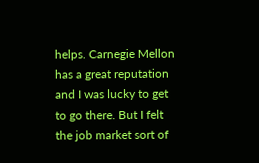helps. Carnegie Mellon has a great reputation and I was lucky to get to go there. But I felt the job market sort of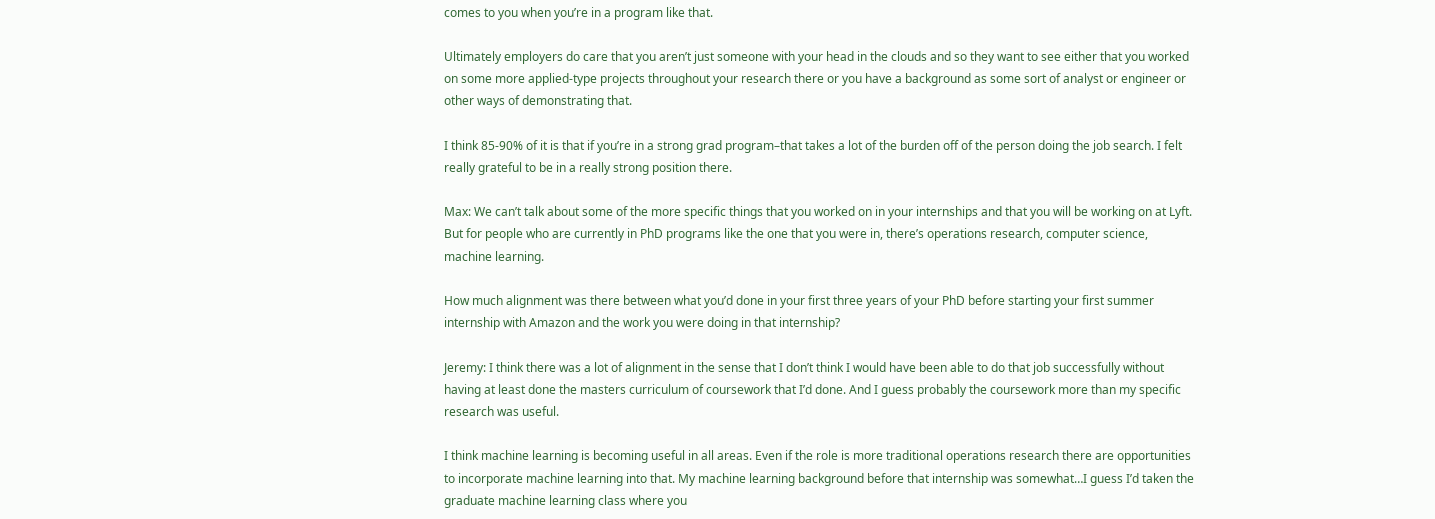comes to you when you’re in a program like that.

Ultimately employers do care that you aren’t just someone with your head in the clouds and so they want to see either that you worked on some more applied-type projects throughout your research there or you have a background as some sort of analyst or engineer or other ways of demonstrating that.

I think 85-90% of it is that if you’re in a strong grad program–that takes a lot of the burden off of the person doing the job search. I felt really grateful to be in a really strong position there.

Max: We can’t talk about some of the more specific things that you worked on in your internships and that you will be working on at Lyft. But for people who are currently in PhD programs like the one that you were in, there’s operations research, computer science, machine learning.

How much alignment was there between what you’d done in your first three years of your PhD before starting your first summer internship with Amazon and the work you were doing in that internship?

Jeremy: I think there was a lot of alignment in the sense that I don’t think I would have been able to do that job successfully without having at least done the masters curriculum of coursework that I’d done. And I guess probably the coursework more than my specific research was useful.

I think machine learning is becoming useful in all areas. Even if the role is more traditional operations research there are opportunities to incorporate machine learning into that. My machine learning background before that internship was somewhat…I guess I’d taken the graduate machine learning class where you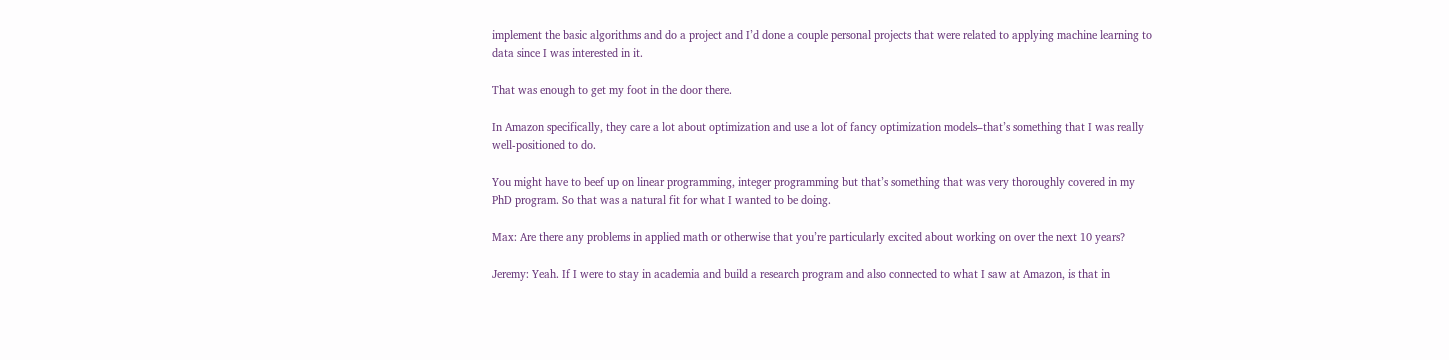implement the basic algorithms and do a project and I’d done a couple personal projects that were related to applying machine learning to data since I was interested in it.

That was enough to get my foot in the door there.

In Amazon specifically, they care a lot about optimization and use a lot of fancy optimization models–that’s something that I was really well-positioned to do.

You might have to beef up on linear programming, integer programming but that’s something that was very thoroughly covered in my PhD program. So that was a natural fit for what I wanted to be doing.

Max: Are there any problems in applied math or otherwise that you’re particularly excited about working on over the next 10 years?

Jeremy: Yeah. If I were to stay in academia and build a research program and also connected to what I saw at Amazon, is that in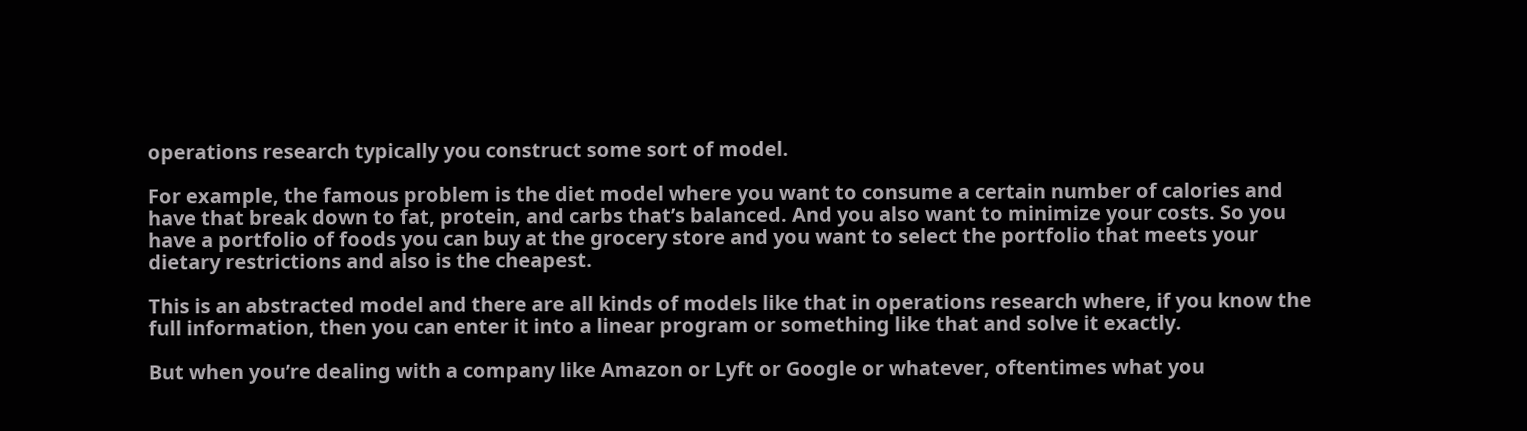operations research typically you construct some sort of model.

For example, the famous problem is the diet model where you want to consume a certain number of calories and have that break down to fat, protein, and carbs that’s balanced. And you also want to minimize your costs. So you have a portfolio of foods you can buy at the grocery store and you want to select the portfolio that meets your dietary restrictions and also is the cheapest.

This is an abstracted model and there are all kinds of models like that in operations research where, if you know the full information, then you can enter it into a linear program or something like that and solve it exactly.

But when you’re dealing with a company like Amazon or Lyft or Google or whatever, oftentimes what you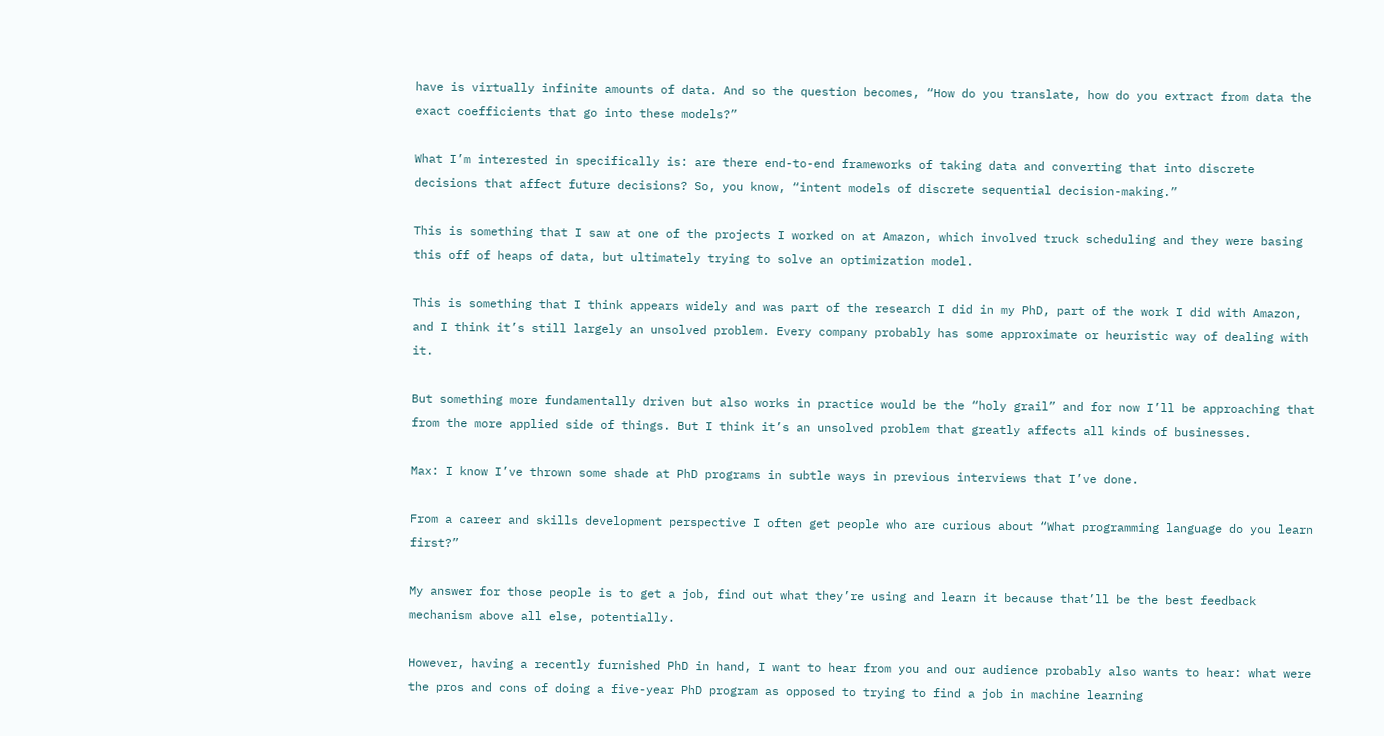have is virtually infinite amounts of data. And so the question becomes, “How do you translate, how do you extract from data the exact coefficients that go into these models?”

What I’m interested in specifically is: are there end-to-end frameworks of taking data and converting that into discrete decisions that affect future decisions? So, you know, “intent models of discrete sequential decision-making.”

This is something that I saw at one of the projects I worked on at Amazon, which involved truck scheduling and they were basing this off of heaps of data, but ultimately trying to solve an optimization model.

This is something that I think appears widely and was part of the research I did in my PhD, part of the work I did with Amazon, and I think it’s still largely an unsolved problem. Every company probably has some approximate or heuristic way of dealing with it.

But something more fundamentally driven but also works in practice would be the “holy grail” and for now I’ll be approaching that from the more applied side of things. But I think it’s an unsolved problem that greatly affects all kinds of businesses.

Max: I know I’ve thrown some shade at PhD programs in subtle ways in previous interviews that I’ve done.

From a career and skills development perspective I often get people who are curious about “What programming language do you learn first?”

My answer for those people is to get a job, find out what they’re using and learn it because that’ll be the best feedback mechanism above all else, potentially.

However, having a recently furnished PhD in hand, I want to hear from you and our audience probably also wants to hear: what were the pros and cons of doing a five-year PhD program as opposed to trying to find a job in machine learning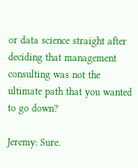or data science straight after deciding that management consulting was not the ultimate path that you wanted to go down?

Jeremy: Sure.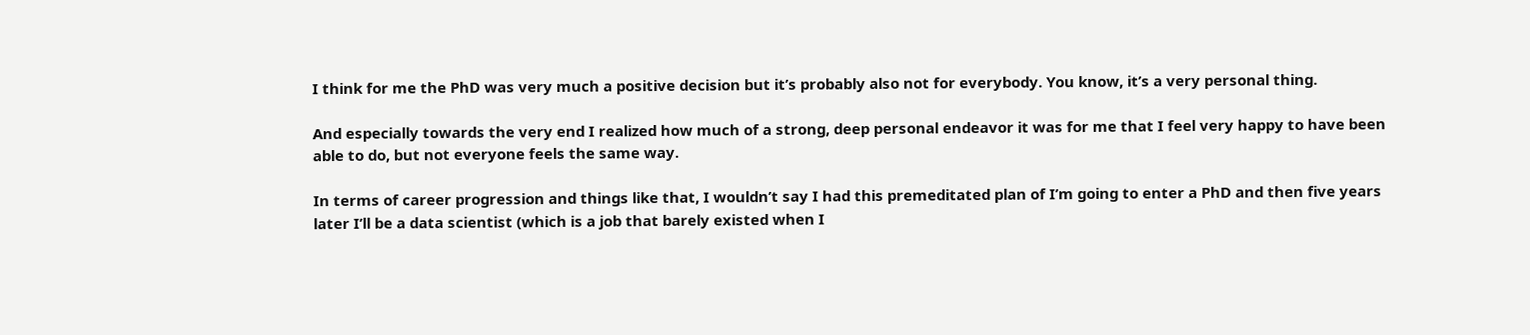I think for me the PhD was very much a positive decision but it’s probably also not for everybody. You know, it’s a very personal thing.

And especially towards the very end I realized how much of a strong, deep personal endeavor it was for me that I feel very happy to have been able to do, but not everyone feels the same way.

In terms of career progression and things like that, I wouldn’t say I had this premeditated plan of I’m going to enter a PhD and then five years later I’ll be a data scientist (which is a job that barely existed when I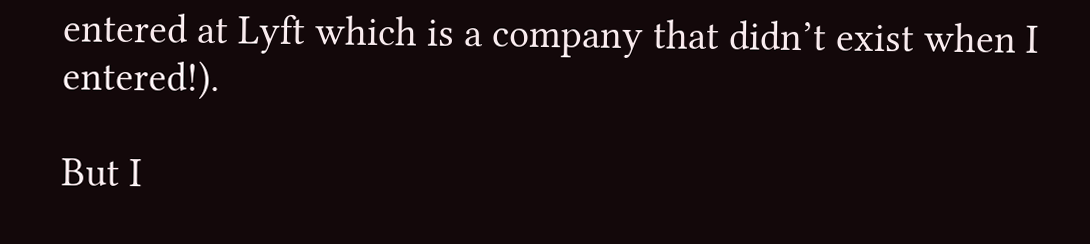entered at Lyft which is a company that didn’t exist when I entered!).

But I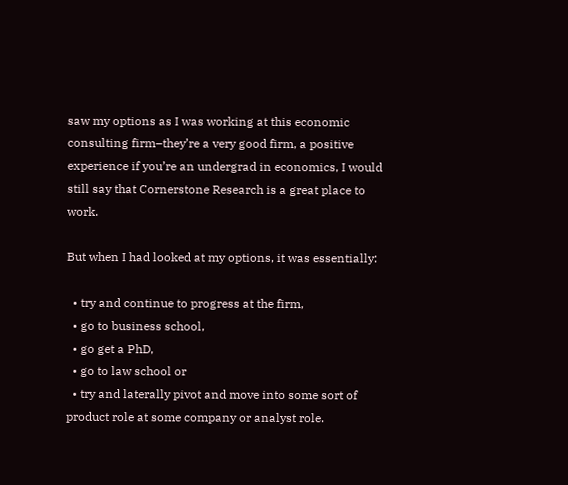saw my options as I was working at this economic consulting firm–they’re a very good firm, a positive experience if you’re an undergrad in economics, I would still say that Cornerstone Research is a great place to work.

But when I had looked at my options, it was essentially:

  • try and continue to progress at the firm,
  • go to business school,
  • go get a PhD,
  • go to law school or
  • try and laterally pivot and move into some sort of product role at some company or analyst role.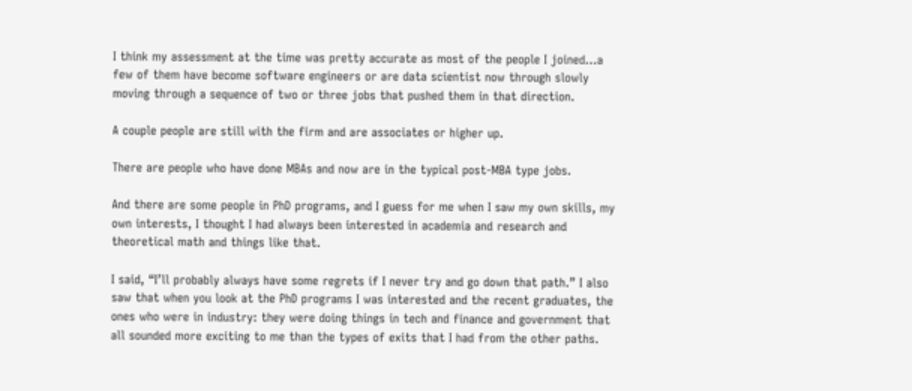I think my assessment at the time was pretty accurate as most of the people I joined…a few of them have become software engineers or are data scientist now through slowly moving through a sequence of two or three jobs that pushed them in that direction.

A couple people are still with the firm and are associates or higher up.

There are people who have done MBAs and now are in the typical post-MBA type jobs.

And there are some people in PhD programs, and I guess for me when I saw my own skills, my own interests, I thought I had always been interested in academia and research and theoretical math and things like that.

I said, “I’ll probably always have some regrets if I never try and go down that path.” I also saw that when you look at the PhD programs I was interested and the recent graduates, the ones who were in industry: they were doing things in tech and finance and government that all sounded more exciting to me than the types of exits that I had from the other paths.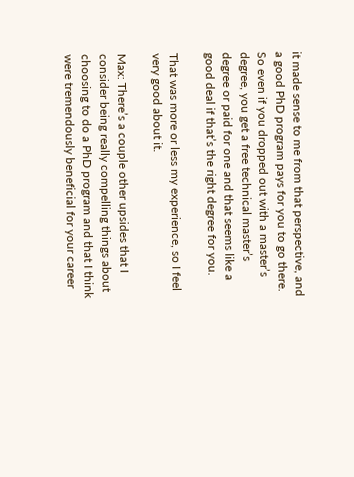it made sense to me from that perspective, and a good PhD program pays for you to go there. So even if you dropped out with a master’s degree, you get a free technical master’s degree or paid for one and that seems like a good deal if that’s the right degree for you.

That was more or less my experience, so I feel very good about it.

Max: There’s a couple other upsides that I consider being really compelling things about choosing to do a PhD program and that I think were tremendously beneficial for your career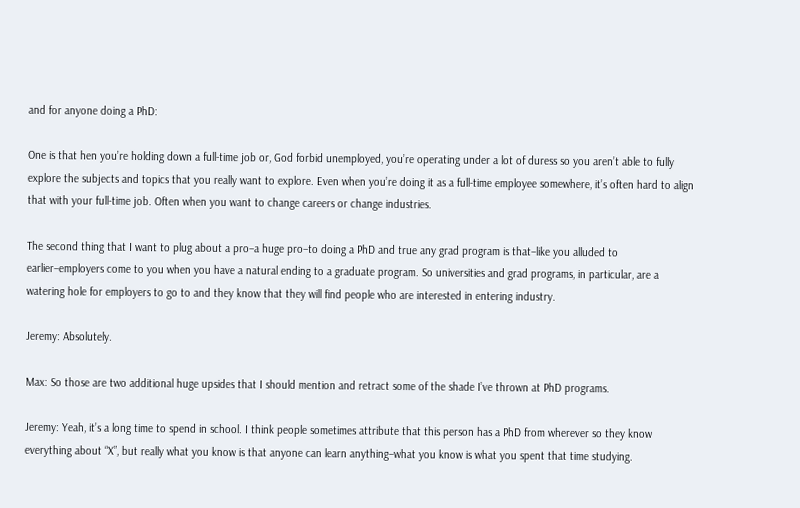and for anyone doing a PhD:

One is that hen you’re holding down a full-time job or, God forbid unemployed, you’re operating under a lot of duress so you aren’t able to fully explore the subjects and topics that you really want to explore. Even when you’re doing it as a full-time employee somewhere, it’s often hard to align that with your full-time job. Often when you want to change careers or change industries.

The second thing that I want to plug about a pro–a huge pro–to doing a PhD and true any grad program is that–like you alluded to earlier–employers come to you when you have a natural ending to a graduate program. So universities and grad programs, in particular, are a watering hole for employers to go to and they know that they will find people who are interested in entering industry.

Jeremy: Absolutely.

Max: So those are two additional huge upsides that I should mention and retract some of the shade I’ve thrown at PhD programs.

Jeremy: Yeah, it’s a long time to spend in school. I think people sometimes attribute that this person has a PhD from wherever so they know everything about “X”, but really what you know is that anyone can learn anything–what you know is what you spent that time studying.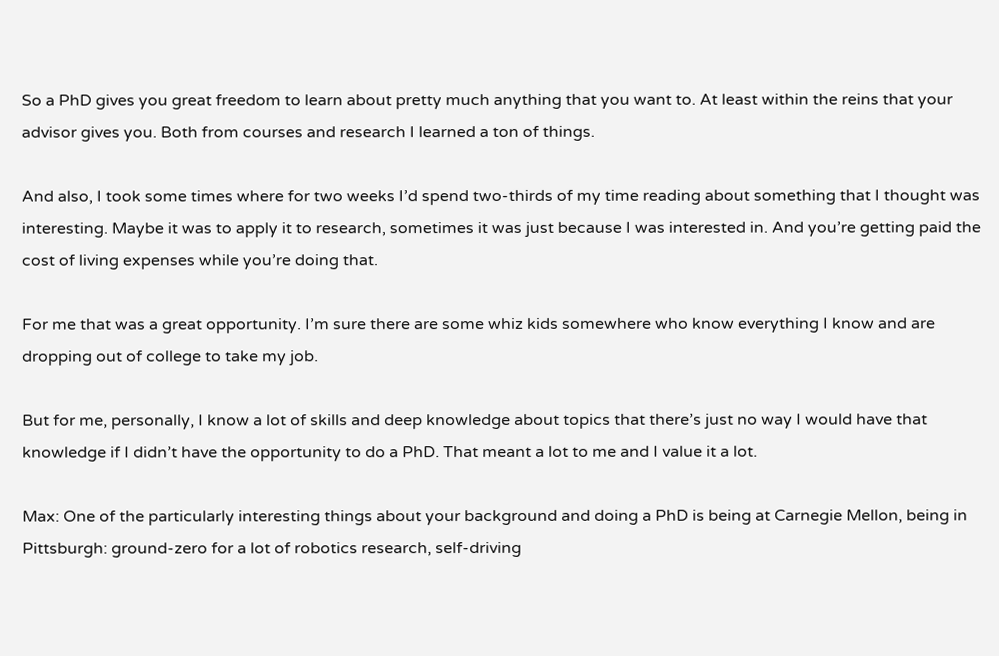So a PhD gives you great freedom to learn about pretty much anything that you want to. At least within the reins that your advisor gives you. Both from courses and research I learned a ton of things.

And also, I took some times where for two weeks I’d spend two-thirds of my time reading about something that I thought was interesting. Maybe it was to apply it to research, sometimes it was just because I was interested in. And you’re getting paid the cost of living expenses while you’re doing that.

For me that was a great opportunity. I’m sure there are some whiz kids somewhere who know everything I know and are dropping out of college to take my job.

But for me, personally, I know a lot of skills and deep knowledge about topics that there’s just no way I would have that knowledge if I didn’t have the opportunity to do a PhD. That meant a lot to me and I value it a lot.

Max: One of the particularly interesting things about your background and doing a PhD is being at Carnegie Mellon, being in Pittsburgh: ground-zero for a lot of robotics research, self-driving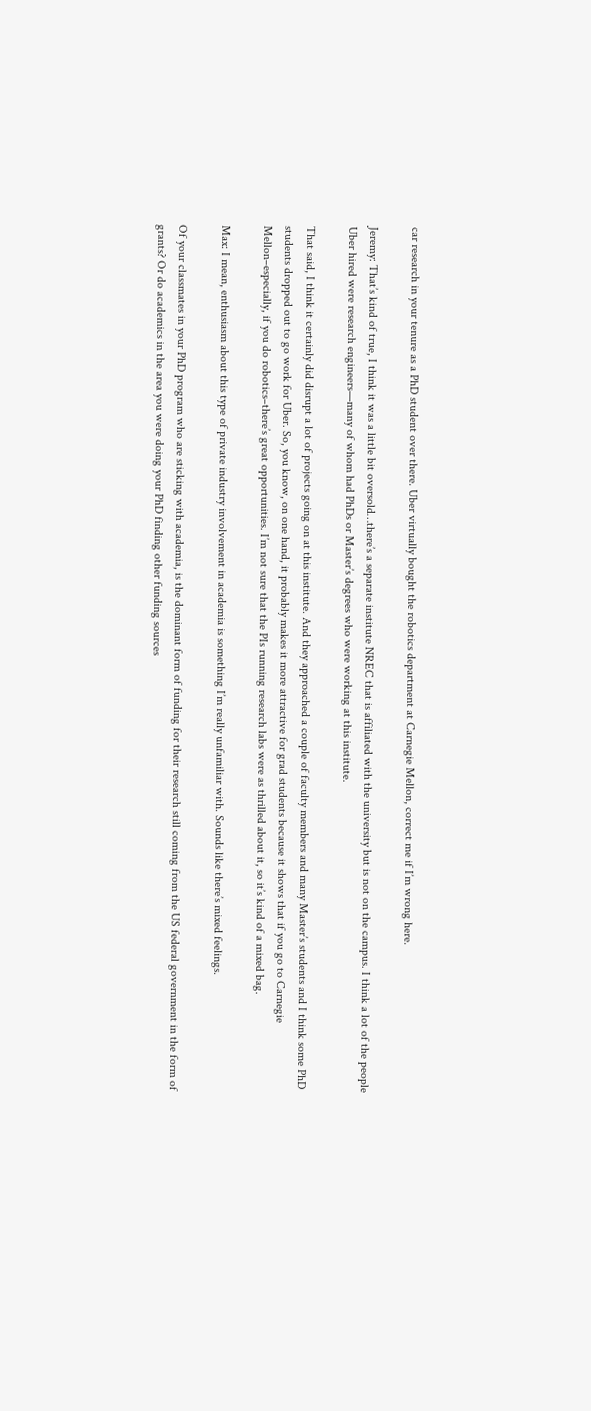car research in your tenure as a PhD student over there. Uber virtually bought the robotics department at Carnegie Mellon, correct me if I’m wrong here.

Jeremy: That’s kind of true, I think it was a little bit oversold…there’s a separate institute NREC that is affiliated with the university but is not on the campus. I think a lot of the people Uber hired were research engineers—many of whom had PhDs or Master’s degrees who were working at this institute.

That said, I think it certainly did disrupt a lot of projects going on at this institute. And they approached a couple of faculty members and many Master’s students and I think some PhD students dropped out to go work for Uber. So, you know, on one hand, it probably makes it more attractive for grad students because it shows that if you go to Carnegie Mellon–especially, if you do robotics–there’s great opportunities. I’m not sure that the PIs running research labs were as thrilled about it, so it’s kind of a mixed bag.

Max: I mean, enthusiasm about this type of private industry involvement in academia is something I’m really unfamiliar with. Sounds like there’s mixed feelings.

Of your classmates in your PhD program who are sticking with academia, is the dominant form of funding for their research still coming from the US federal government in the form of grants? Or do academics in the area you were doing your PhD finding other funding sources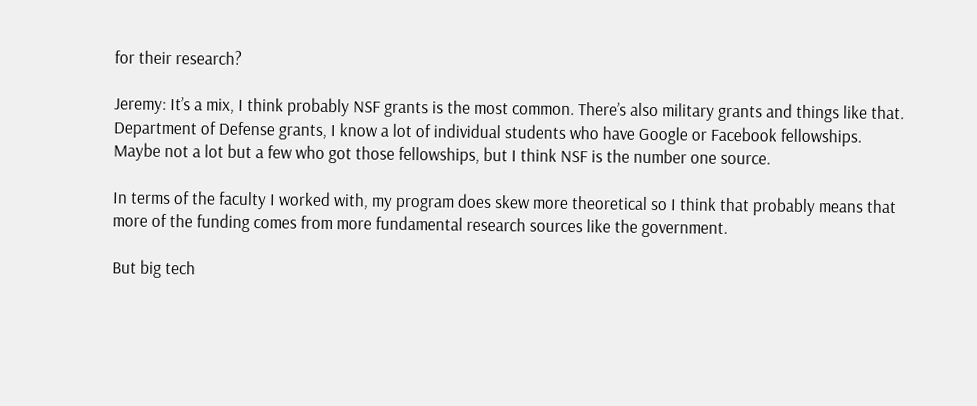for their research?

Jeremy: It’s a mix, I think probably NSF grants is the most common. There’s also military grants and things like that. Department of Defense grants, I know a lot of individual students who have Google or Facebook fellowships. Maybe not a lot but a few who got those fellowships, but I think NSF is the number one source.

In terms of the faculty I worked with, my program does skew more theoretical so I think that probably means that more of the funding comes from more fundamental research sources like the government.

But big tech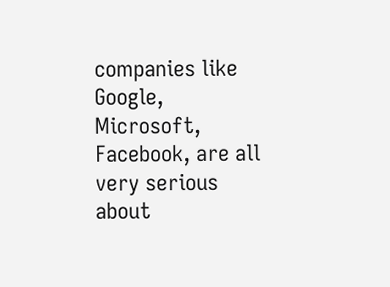companies like Google, Microsoft, Facebook, are all very serious about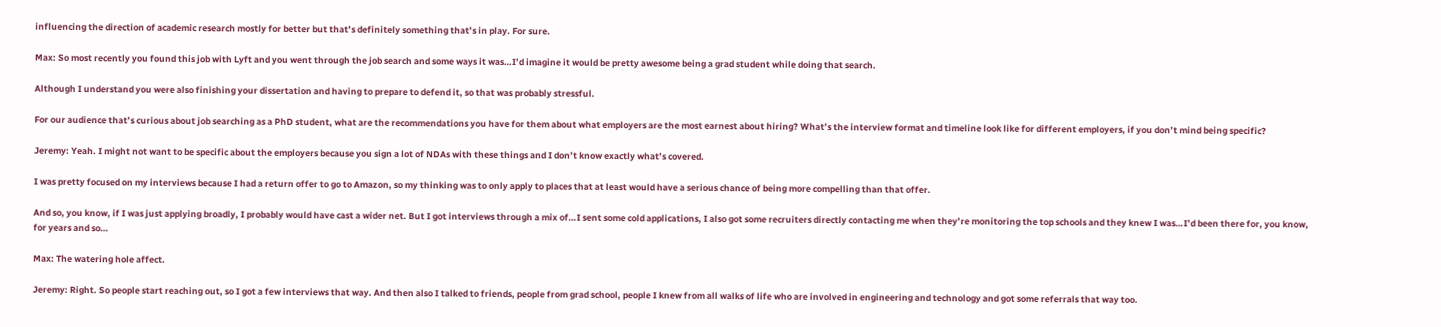influencing the direction of academic research mostly for better but that’s definitely something that’s in play. For sure.

Max: So most recently you found this job with Lyft and you went through the job search and some ways it was…I’d imagine it would be pretty awesome being a grad student while doing that search.

Although I understand you were also finishing your dissertation and having to prepare to defend it, so that was probably stressful.

For our audience that’s curious about job searching as a PhD student, what are the recommendations you have for them about what employers are the most earnest about hiring? What’s the interview format and timeline look like for different employers, if you don’t mind being specific?

Jeremy: Yeah. I might not want to be specific about the employers because you sign a lot of NDAs with these things and I don’t know exactly what’s covered.

I was pretty focused on my interviews because I had a return offer to go to Amazon, so my thinking was to only apply to places that at least would have a serious chance of being more compelling than that offer.

And so, you know, if I was just applying broadly, I probably would have cast a wider net. But I got interviews through a mix of…I sent some cold applications, I also got some recruiters directly contacting me when they’re monitoring the top schools and they knew I was…I’d been there for, you know, for years and so…

Max: The watering hole affect.

Jeremy: Right. So people start reaching out, so I got a few interviews that way. And then also I talked to friends, people from grad school, people I knew from all walks of life who are involved in engineering and technology and got some referrals that way too.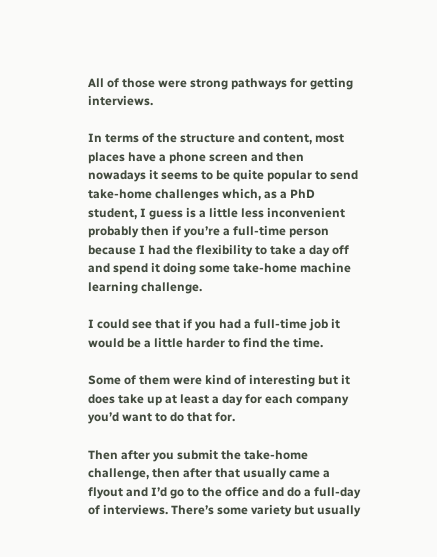All of those were strong pathways for getting interviews.

In terms of the structure and content, most places have a phone screen and then nowadays it seems to be quite popular to send take-home challenges which, as a PhD student, I guess is a little less inconvenient probably then if you’re a full-time person because I had the flexibility to take a day off and spend it doing some take-home machine learning challenge.

I could see that if you had a full-time job it would be a little harder to find the time.

Some of them were kind of interesting but it does take up at least a day for each company you’d want to do that for.

Then after you submit the take-home challenge, then after that usually came a flyout and I’d go to the office and do a full-day of interviews. There’s some variety but usually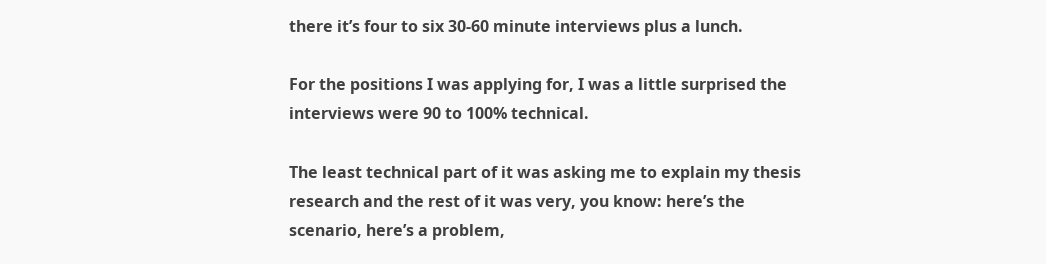there it’s four to six 30-60 minute interviews plus a lunch.

For the positions I was applying for, I was a little surprised the interviews were 90 to 100% technical.

The least technical part of it was asking me to explain my thesis research and the rest of it was very, you know: here’s the scenario, here’s a problem,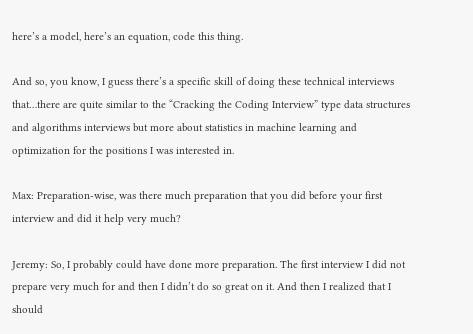here’s a model, here’s an equation, code this thing.

And so, you know, I guess there’s a specific skill of doing these technical interviews that…there are quite similar to the “Cracking the Coding Interview” type data structures and algorithms interviews but more about statistics in machine learning and optimization for the positions I was interested in.

Max: Preparation-wise, was there much preparation that you did before your first interview and did it help very much?

Jeremy: So, I probably could have done more preparation. The first interview I did not prepare very much for and then I didn’t do so great on it. And then I realized that I should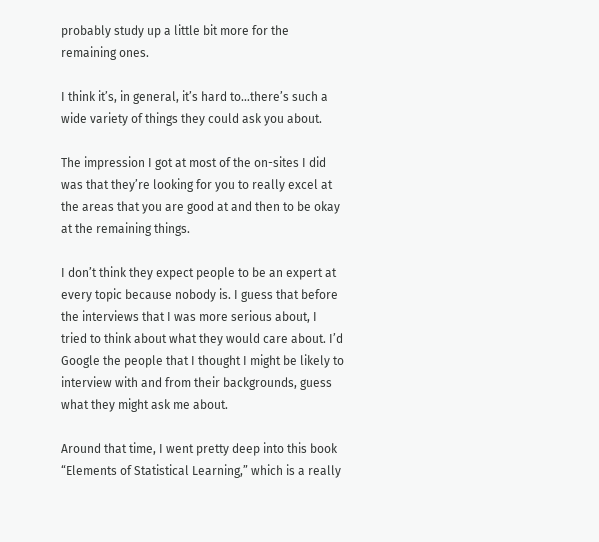probably study up a little bit more for the remaining ones.

I think it’s, in general, it’s hard to…there’s such a wide variety of things they could ask you about.

The impression I got at most of the on-sites I did was that they’re looking for you to really excel at the areas that you are good at and then to be okay at the remaining things.

I don’t think they expect people to be an expert at every topic because nobody is. I guess that before the interviews that I was more serious about, I tried to think about what they would care about. I’d Google the people that I thought I might be likely to interview with and from their backgrounds, guess what they might ask me about.

Around that time, I went pretty deep into this book “Elements of Statistical Learning,” which is a really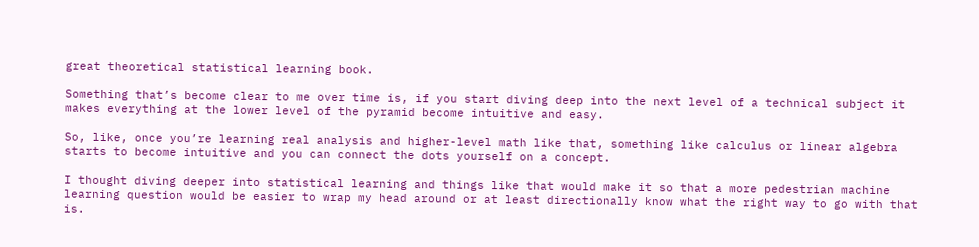great theoretical statistical learning book.

Something that’s become clear to me over time is, if you start diving deep into the next level of a technical subject it makes everything at the lower level of the pyramid become intuitive and easy.

So, like, once you’re learning real analysis and higher-level math like that, something like calculus or linear algebra starts to become intuitive and you can connect the dots yourself on a concept.

I thought diving deeper into statistical learning and things like that would make it so that a more pedestrian machine learning question would be easier to wrap my head around or at least directionally know what the right way to go with that is.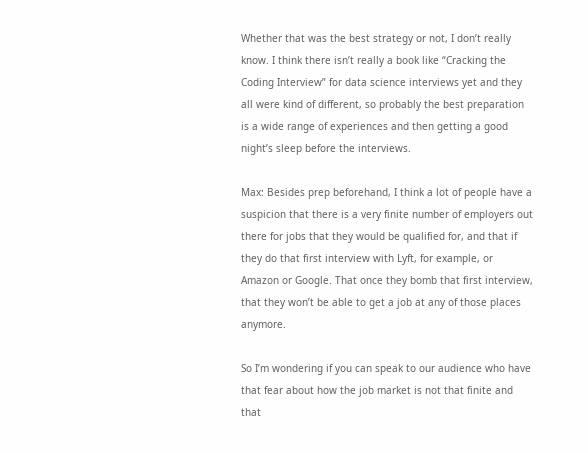Whether that was the best strategy or not, I don’t really know. I think there isn’t really a book like “Cracking the Coding Interview” for data science interviews yet and they all were kind of different, so probably the best preparation is a wide range of experiences and then getting a good night’s sleep before the interviews.

Max: Besides prep beforehand, I think a lot of people have a suspicion that there is a very finite number of employers out there for jobs that they would be qualified for, and that if they do that first interview with Lyft, for example, or Amazon or Google. That once they bomb that first interview, that they won’t be able to get a job at any of those places anymore.

So I’m wondering if you can speak to our audience who have that fear about how the job market is not that finite and that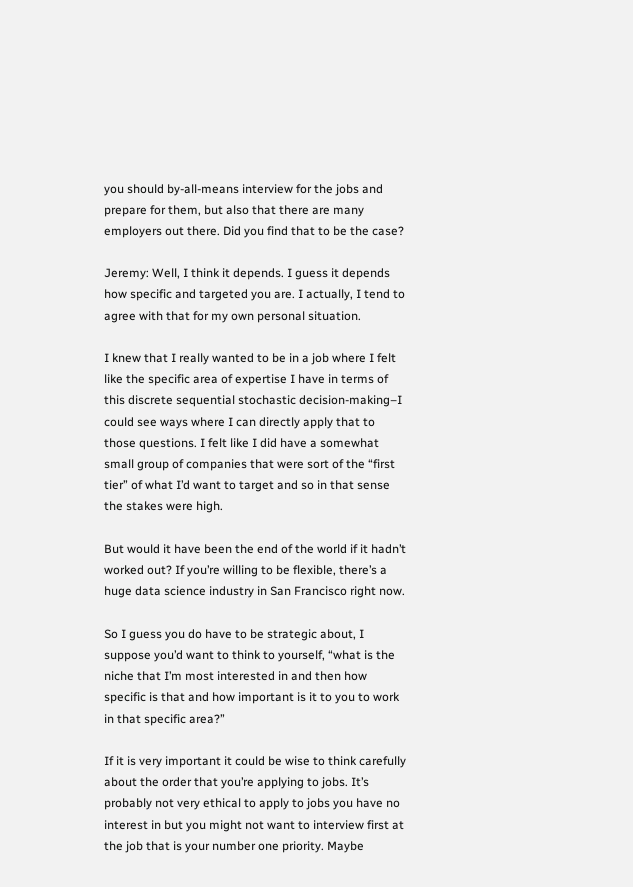you should by-all-means interview for the jobs and prepare for them, but also that there are many employers out there. Did you find that to be the case?

Jeremy: Well, I think it depends. I guess it depends how specific and targeted you are. I actually, I tend to agree with that for my own personal situation.

I knew that I really wanted to be in a job where I felt like the specific area of expertise I have in terms of this discrete sequential stochastic decision-making–I could see ways where I can directly apply that to those questions. I felt like I did have a somewhat small group of companies that were sort of the “first tier” of what I’d want to target and so in that sense the stakes were high.

But would it have been the end of the world if it hadn’t worked out? If you’re willing to be flexible, there’s a huge data science industry in San Francisco right now.

So I guess you do have to be strategic about, I suppose you’d want to think to yourself, “what is the niche that I’m most interested in and then how specific is that and how important is it to you to work in that specific area?”

If it is very important it could be wise to think carefully about the order that you’re applying to jobs. It’s probably not very ethical to apply to jobs you have no interest in but you might not want to interview first at the job that is your number one priority. Maybe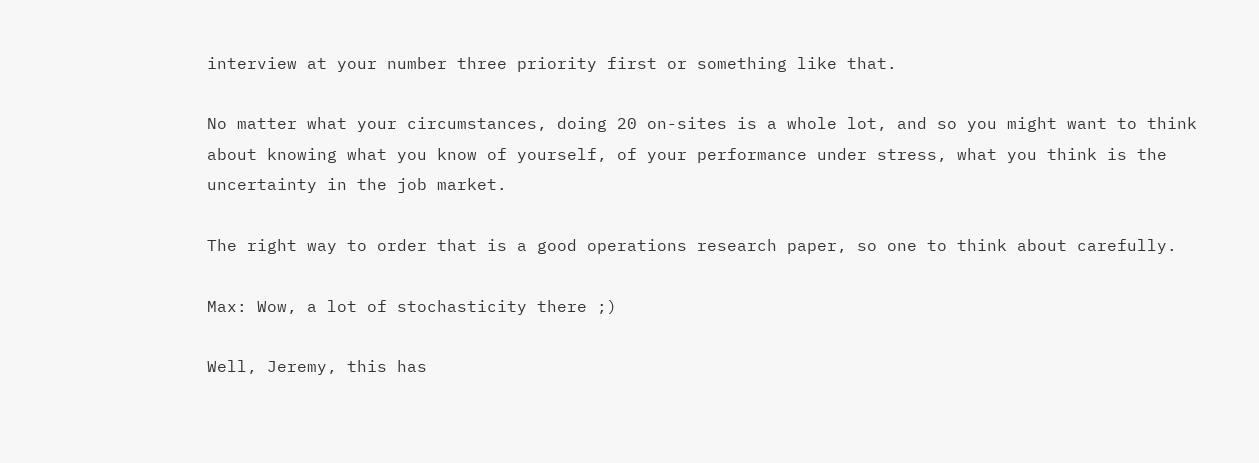interview at your number three priority first or something like that.

No matter what your circumstances, doing 20 on-sites is a whole lot, and so you might want to think about knowing what you know of yourself, of your performance under stress, what you think is the uncertainty in the job market.

The right way to order that is a good operations research paper, so one to think about carefully.

Max: Wow, a lot of stochasticity there ;)

Well, Jeremy, this has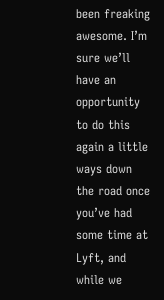been freaking awesome. I’m sure we’ll have an opportunity to do this again a little ways down the road once you’ve had some time at Lyft, and while we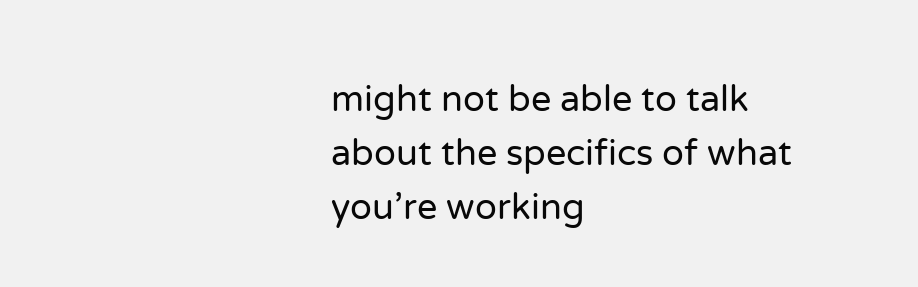might not be able to talk about the specifics of what you’re working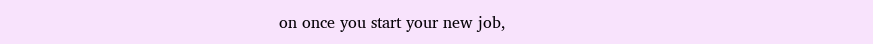on once you start your new job,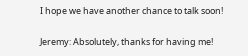I hope we have another chance to talk soon!

Jeremy: Absolutely, thanks for having me!